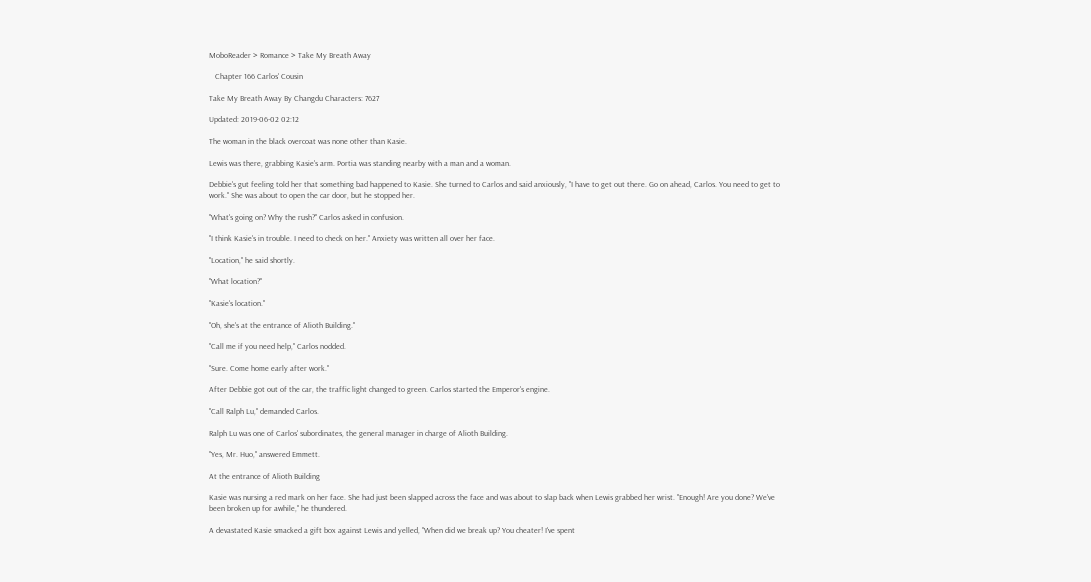MoboReader > Romance > Take My Breath Away

   Chapter 166 Carlos' Cousin

Take My Breath Away By Changdu Characters: 7627

Updated: 2019-06-02 02:12

The woman in the black overcoat was none other than Kasie.

Lewis was there, grabbing Kasie's arm. Portia was standing nearby with a man and a woman.

Debbie's gut feeling told her that something bad happened to Kasie. She turned to Carlos and said anxiously, "I have to get out there. Go on ahead, Carlos. You need to get to work." She was about to open the car door, but he stopped her.

"What's going on? Why the rush?" Carlos asked in confusion.

"I think Kasie's in trouble. I need to check on her." Anxiety was written all over her face.

"Location," he said shortly.

"What location?"

"Kasie's location."

"Oh, she's at the entrance of Alioth Building."

"Call me if you need help," Carlos nodded.

"Sure. Come home early after work."

After Debbie got out of the car, the traffic light changed to green. Carlos started the Emperor's engine.

"Call Ralph Lu," demanded Carlos.

Ralph Lu was one of Carlos' subordinates, the general manager in charge of Alioth Building.

"Yes, Mr. Huo," answered Emmett.

At the entrance of Alioth Building

Kasie was nursing a red mark on her face. She had just been slapped across the face and was about to slap back when Lewis grabbed her wrist. "Enough! Are you done? We've been broken up for awhile," he thundered.

A devastated Kasie smacked a gift box against Lewis and yelled, "When did we break up? You cheater! I've spent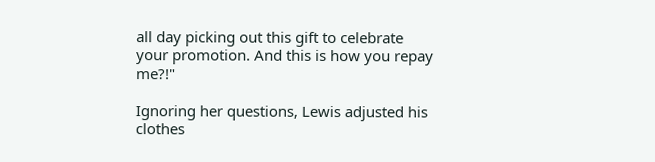all day picking out this gift to celebrate your promotion. And this is how you repay me?!"

Ignoring her questions, Lewis adjusted his clothes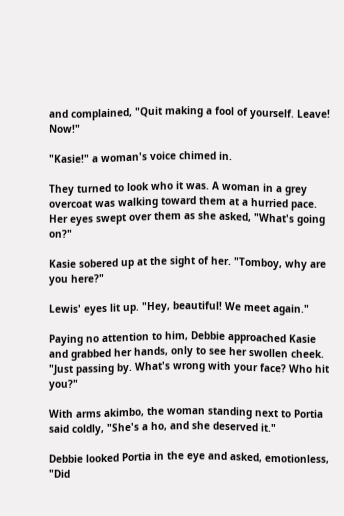and complained, "Quit making a fool of yourself. Leave! Now!"

"Kasie!" a woman's voice chimed in.

They turned to look who it was. A woman in a grey overcoat was walking toward them at a hurried pace. Her eyes swept over them as she asked, "What's going on?"

Kasie sobered up at the sight of her. "Tomboy, why are you here?"

Lewis' eyes lit up. "Hey, beautiful! We meet again."

Paying no attention to him, Debbie approached Kasie and grabbed her hands, only to see her swollen cheek. "Just passing by. What's wrong with your face? Who hit you?"

With arms akimbo, the woman standing next to Portia said coldly, "She's a ho, and she deserved it."

Debbie looked Portia in the eye and asked, emotionless, "Did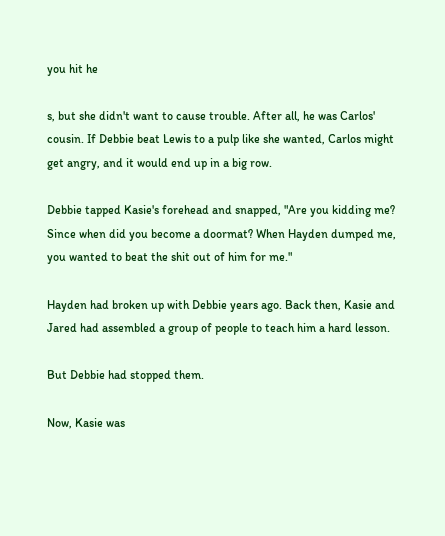you hit he

s, but she didn't want to cause trouble. After all, he was Carlos' cousin. If Debbie beat Lewis to a pulp like she wanted, Carlos might get angry, and it would end up in a big row.

Debbie tapped Kasie's forehead and snapped, "Are you kidding me? Since when did you become a doormat? When Hayden dumped me, you wanted to beat the shit out of him for me."

Hayden had broken up with Debbie years ago. Back then, Kasie and Jared had assembled a group of people to teach him a hard lesson.

But Debbie had stopped them.

Now, Kasie was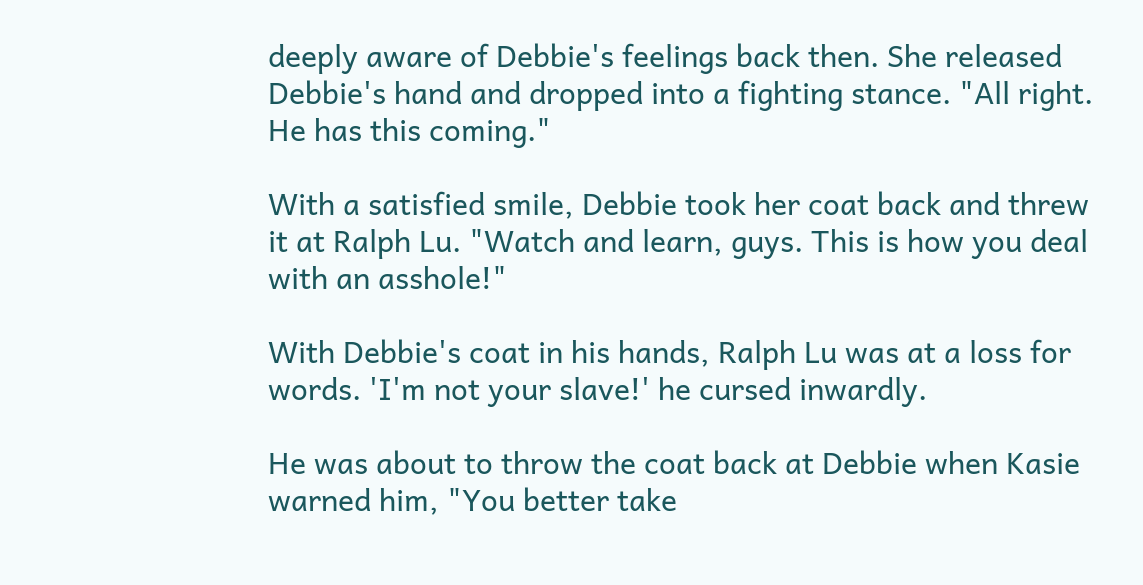deeply aware of Debbie's feelings back then. She released Debbie's hand and dropped into a fighting stance. "All right. He has this coming."

With a satisfied smile, Debbie took her coat back and threw it at Ralph Lu. "Watch and learn, guys. This is how you deal with an asshole!"

With Debbie's coat in his hands, Ralph Lu was at a loss for words. 'I'm not your slave!' he cursed inwardly.

He was about to throw the coat back at Debbie when Kasie warned him, "You better take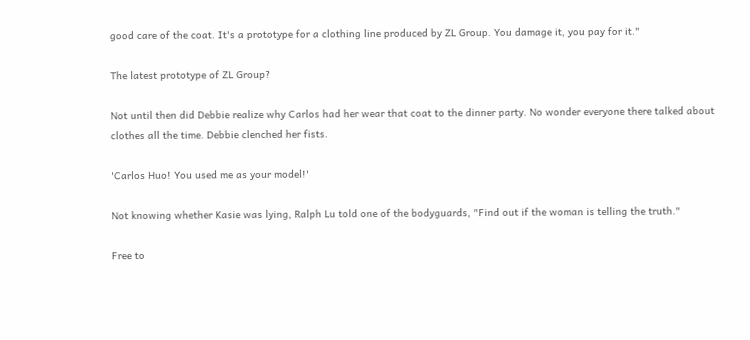good care of the coat. It's a prototype for a clothing line produced by ZL Group. You damage it, you pay for it."

The latest prototype of ZL Group?

Not until then did Debbie realize why Carlos had her wear that coat to the dinner party. No wonder everyone there talked about clothes all the time. Debbie clenched her fists.

'Carlos Huo! You used me as your model!'

Not knowing whether Kasie was lying, Ralph Lu told one of the bodyguards, "Find out if the woman is telling the truth."

Free to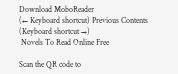Download MoboReader
(← Keyboard shortcut) Previous Contents (Keyboard shortcut →)
 Novels To Read Online Free

Scan the QR code to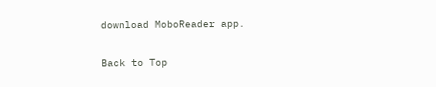download MoboReader app.

Back to Top